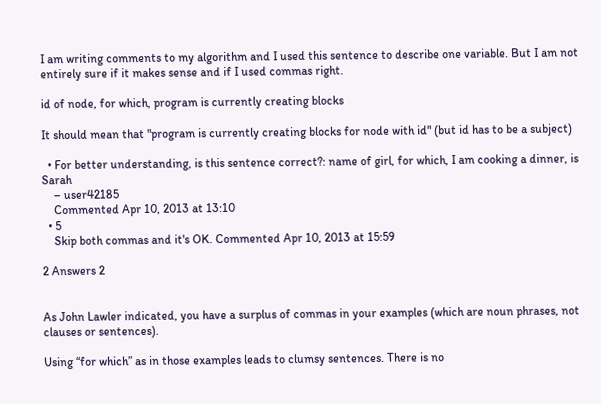I am writing comments to my algorithm and I used this sentence to describe one variable. But I am not entirely sure if it makes sense and if I used commas right.

id of node, for which, program is currently creating blocks

It should mean that "program is currently creating blocks for node with id" (but id has to be a subject)

  • For better understanding, is this sentence correct?: name of girl, for which, I am cooking a dinner, is Sarah
    – user42185
    Commented Apr 10, 2013 at 13:10
  • 5
    Skip both commas and it's OK. Commented Apr 10, 2013 at 15:59

2 Answers 2


As John Lawler indicated, you have a surplus of commas in your examples (which are noun phrases, not clauses or sentences).

Using “for which” as in those examples leads to clumsy sentences. There is no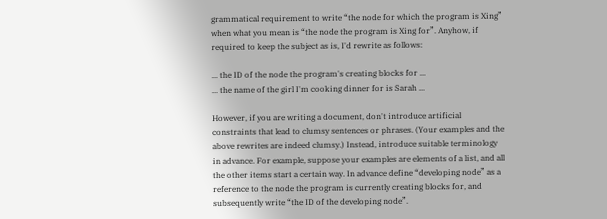grammatical requirement to write “the node for which the program is Xing” when what you mean is “the node the program is Xing for”. Anyhow, if required to keep the subject as is, I'd rewrite as follows:

... the ID of the node the program's creating blocks for ...
... the name of the girl I'm cooking dinner for is Sarah ...

However, if you are writing a document, don't introduce artificial constraints that lead to clumsy sentences or phrases. (Your examples and the above rewrites are indeed clumsy.) Instead, introduce suitable terminology in advance. For example, suppose your examples are elements of a list, and all the other items start a certain way. In advance define “developing node” as a reference to the node the program is currently creating blocks for, and subsequently write “the ID of the developing node”.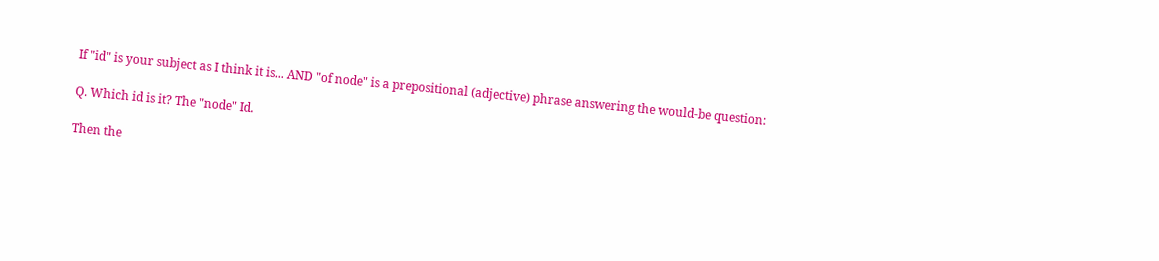If "id" is your subject as I think it is... AND "of node" is a prepositional (adjective) phrase answering the would-be question:

Q. Which id is it? The "node" Id.

Then the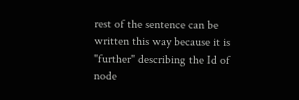rest of the sentence can be written this way because it is "further" describing the Id of node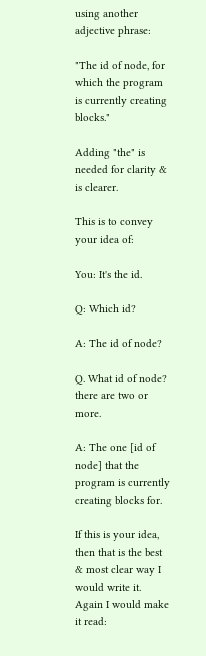using another adjective phrase:

"The id of node, for which the program is currently creating blocks."

Adding "the" is needed for clarity & is clearer.

This is to convey your idea of:

You: It's the id.

Q: Which id?

A: The id of node?

Q. What id of node? there are two or more.

A: The one [id of node] that the program is currently creating blocks for.

If this is your idea, then that is the best & most clear way I would write it. Again I would make it read: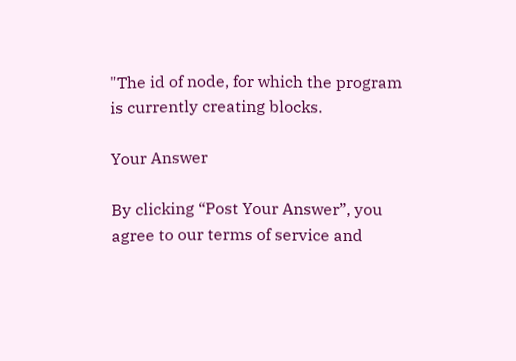"The id of node, for which the program is currently creating blocks.

Your Answer

By clicking “Post Your Answer”, you agree to our terms of service and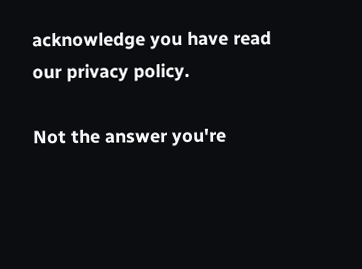acknowledge you have read our privacy policy.

Not the answer you're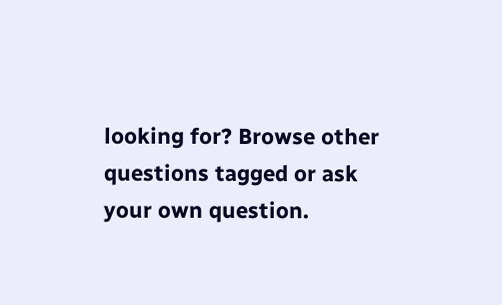looking for? Browse other questions tagged or ask your own question.